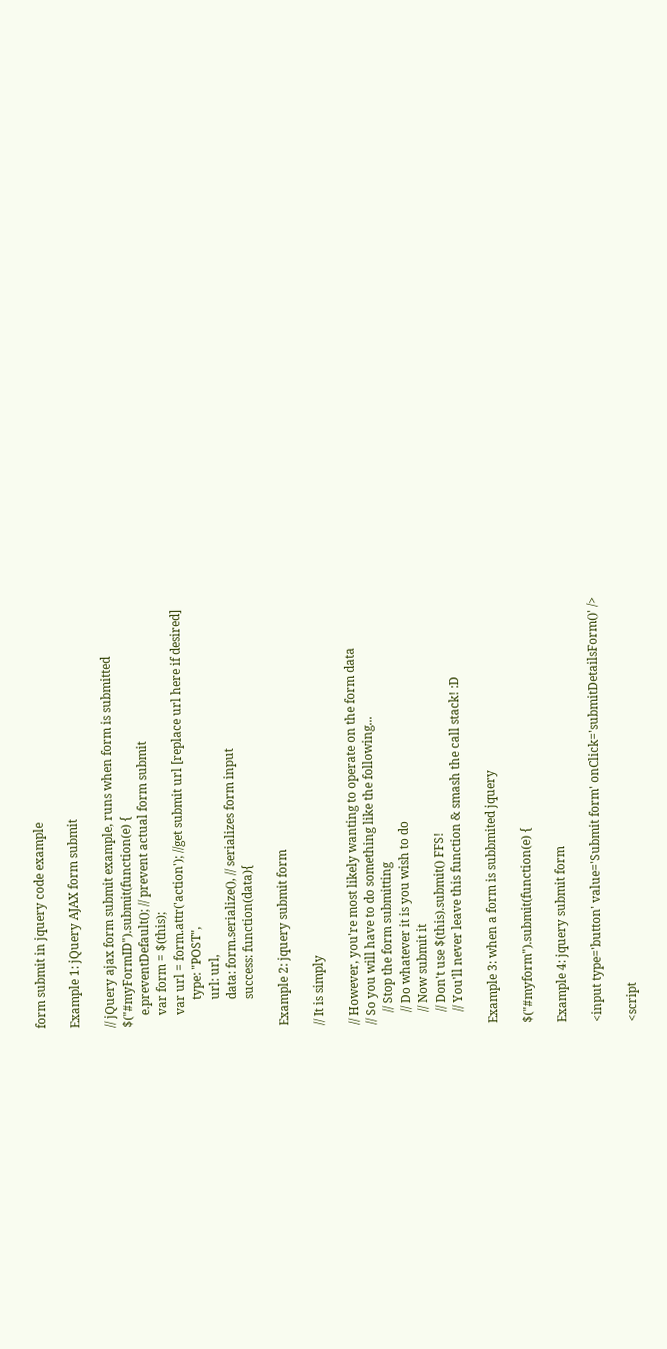form submit in jquery code example

Example 1: jQuery AJAX form submit

// jQuery ajax form submit example, runs when form is submitted
$("#myFormID").submit(function(e) {
    e.preventDefault(); // prevent actual form submit
    var form = $(this);
    var url = form.attr('action'); //get submit url [replace url here if desired]
         type: "POST",
         url: url,
         data: form.serialize(), // serializes form input
         success: function(data){

Example 2: jquery submit form

// It is simply

// However, you're most likely wanting to operate on the form data
// So you will have to do something like the following...
    // Stop the form submitting
    // Do whatever it is you wish to do
    // Now submit it
    // Don't use $(this).submit() FFS!
    // You'll never leave this function & smash the call stack! :D

Example 3: when a form is subbmited jquery

$("#myform").submit(function(e) {

Example 4: jquery submit form

<input type='button' value='Submit form' onClick='submitDetailsForm()' />

<script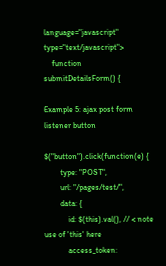language="javascript" type="text/javascript">
    function submitDetailsForm() {

Example 5: ajax post form listener button

$("button").click(function(e) {
        type: "POST",
        url: "/pages/test/",
        data: {
            id: $(this).val(), // < note use of 'this' here
            access_token: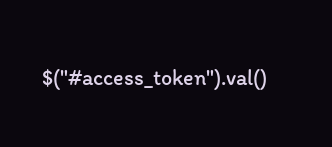$("#access_token").val()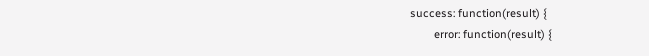success: function(result) {
        error: function(result) {